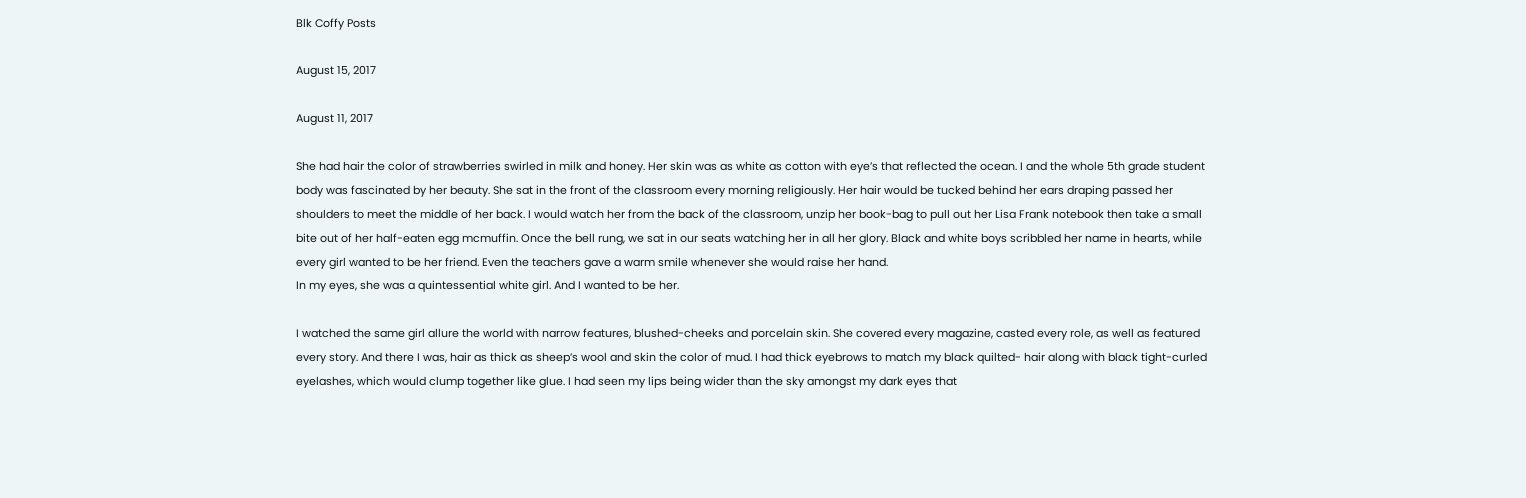Blk Coffy Posts

August 15, 2017

August 11, 2017

She had hair the color of strawberries swirled in milk and honey. Her skin was as white as cotton with eye’s that reflected the ocean. I and the whole 5th grade student body was fascinated by her beauty. She sat in the front of the classroom every morning religiously. Her hair would be tucked behind her ears draping passed her shoulders to meet the middle of her back. I would watch her from the back of the classroom, unzip her book-bag to pull out her Lisa Frank notebook then take a small bite out of her half-eaten egg mcmuffin. Once the bell rung, we sat in our seats watching her in all her glory. Black and white boys scribbled her name in hearts, while every girl wanted to be her friend. Even the teachers gave a warm smile whenever she would raise her hand.
In my eyes, she was a quintessential white girl. And I wanted to be her.

I watched the same girl allure the world with narrow features, blushed-cheeks and porcelain skin. She covered every magazine, casted every role, as well as featured every story. And there I was, hair as thick as sheep’s wool and skin the color of mud. I had thick eyebrows to match my black quilted- hair along with black tight-curled eyelashes, which would clump together like glue. I had seen my lips being wider than the sky amongst my dark eyes that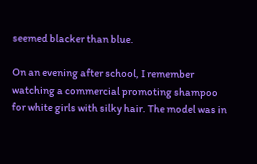seemed blacker than blue.

On an evening after school, I remember watching a commercial promoting shampoo for white girls with silky hair. The model was in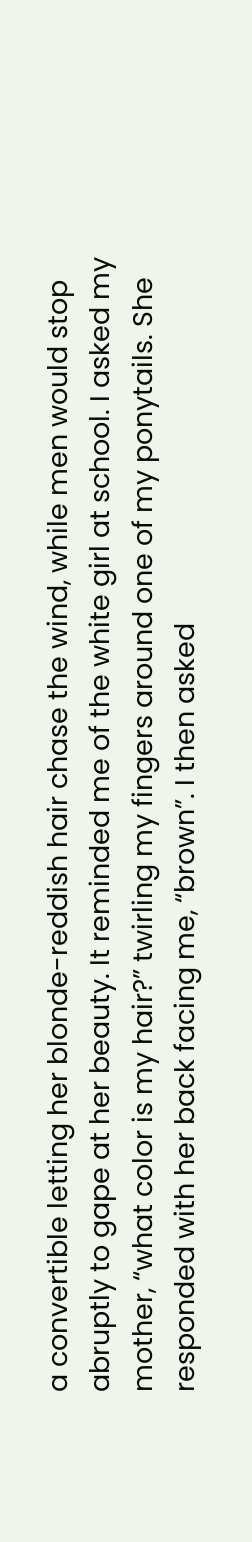a convertible letting her blonde-reddish hair chase the wind, while men would stop abruptly to gape at her beauty. It reminded me of the white girl at school. I asked my mother, “what color is my hair?” twirling my fingers around one of my ponytails. She responded with her back facing me, “brown”. I then asked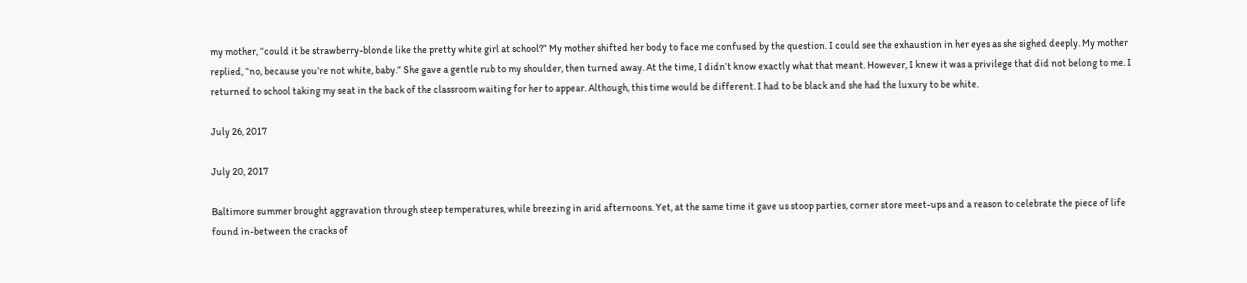my mother, “could it be strawberry-blonde like the pretty white girl at school?” My mother shifted her body to face me confused by the question. I could see the exhaustion in her eyes as she sighed deeply. My mother replied, “no, because you’re not white, baby.” She gave a gentle rub to my shoulder, then turned away. At the time, I didn’t know exactly what that meant. However, I knew it was a privilege that did not belong to me. I returned to school taking my seat in the back of the classroom waiting for her to appear. Although, this time would be different. I had to be black and she had the luxury to be white.

July 26, 2017

July 20, 2017

Baltimore summer brought aggravation through steep temperatures, while breezing in arid afternoons. Yet, at the same time it gave us stoop parties, corner store meet-ups and a reason to celebrate the piece of life found in-between the cracks of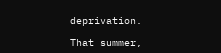deprivation.

That summer,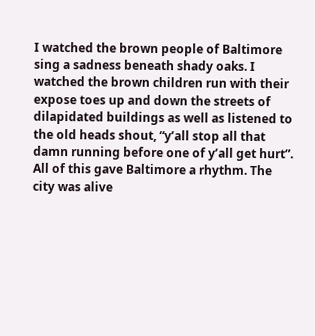I watched the brown people of Baltimore sing a sadness beneath shady oaks. I watched the brown children run with their expose toes up and down the streets of dilapidated buildings as well as listened to the old heads shout, “y’all stop all that damn running before one of y’all get hurt”. All of this gave Baltimore a rhythm. The city was alive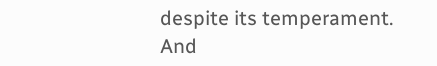despite its temperament. And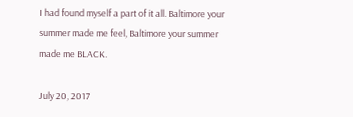I had found myself a part of it all. Baltimore your summer made me feel, Baltimore your summer made me BLACK.

July 20, 2017